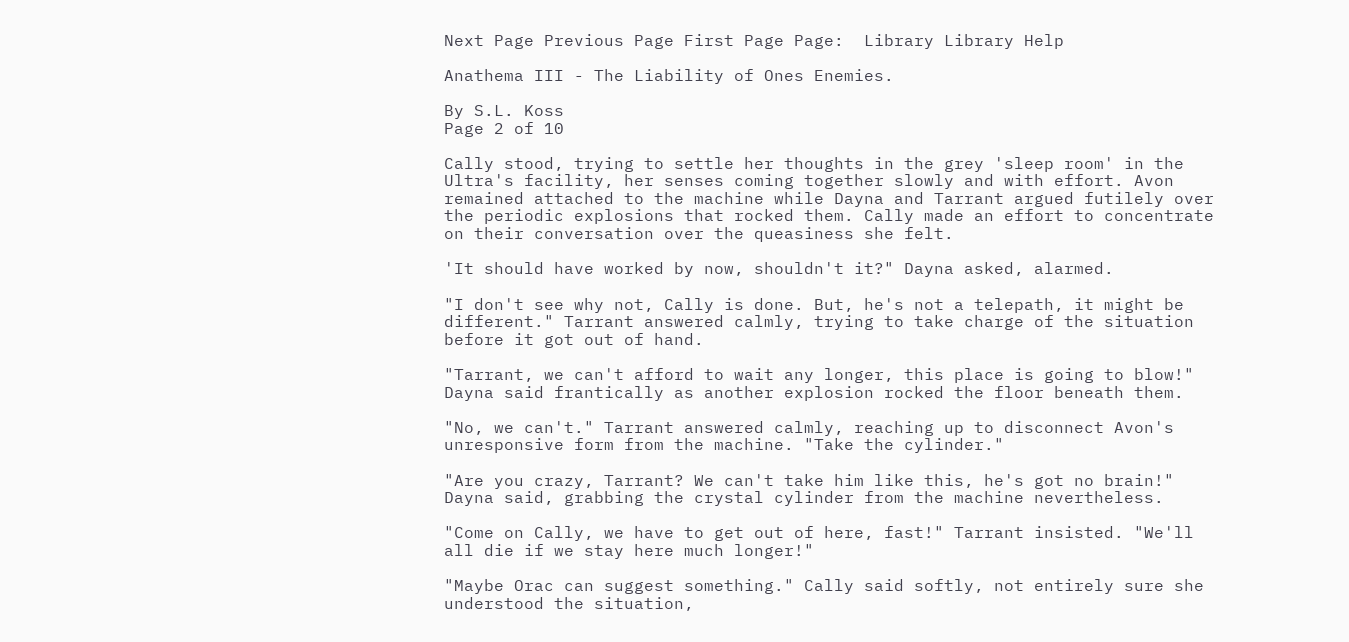Next Page Previous Page First Page Page:  Library Library Help

Anathema III - The Liability of Ones Enemies.

By S.L. Koss
Page 2 of 10

Cally stood, trying to settle her thoughts in the grey 'sleep room' in the Ultra's facility, her senses coming together slowly and with effort. Avon remained attached to the machine while Dayna and Tarrant argued futilely over the periodic explosions that rocked them. Cally made an effort to concentrate on their conversation over the queasiness she felt.

'It should have worked by now, shouldn't it?" Dayna asked, alarmed.

"I don't see why not, Cally is done. But, he's not a telepath, it might be different." Tarrant answered calmly, trying to take charge of the situation before it got out of hand.

"Tarrant, we can't afford to wait any longer, this place is going to blow!" Dayna said frantically as another explosion rocked the floor beneath them.

"No, we can't." Tarrant answered calmly, reaching up to disconnect Avon's unresponsive form from the machine. "Take the cylinder."

"Are you crazy, Tarrant? We can't take him like this, he's got no brain!" Dayna said, grabbing the crystal cylinder from the machine nevertheless.

"Come on Cally, we have to get out of here, fast!" Tarrant insisted. "We'll all die if we stay here much longer!"

"Maybe Orac can suggest something." Cally said softly, not entirely sure she understood the situation,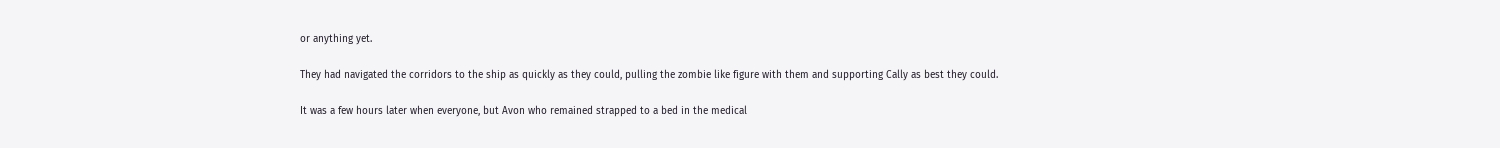or anything yet.

They had navigated the corridors to the ship as quickly as they could, pulling the zombie like figure with them and supporting Cally as best they could.

It was a few hours later when everyone, but Avon who remained strapped to a bed in the medical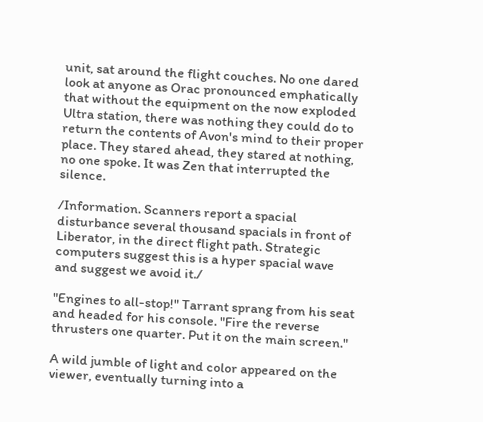unit, sat around the flight couches. No one dared look at anyone as Orac pronounced emphatically that without the equipment on the now exploded Ultra station, there was nothing they could do to return the contents of Avon's mind to their proper place. They stared ahead, they stared at nothing, no one spoke. It was Zen that interrupted the silence.

/Information. Scanners report a spacial disturbance several thousand spacials in front of Liberator, in the direct flight path. Strategic computers suggest this is a hyper spacial wave and suggest we avoid it./

"Engines to all-stop!" Tarrant sprang from his seat and headed for his console. "Fire the reverse thrusters one quarter. Put it on the main screen."

A wild jumble of light and color appeared on the viewer, eventually turning into a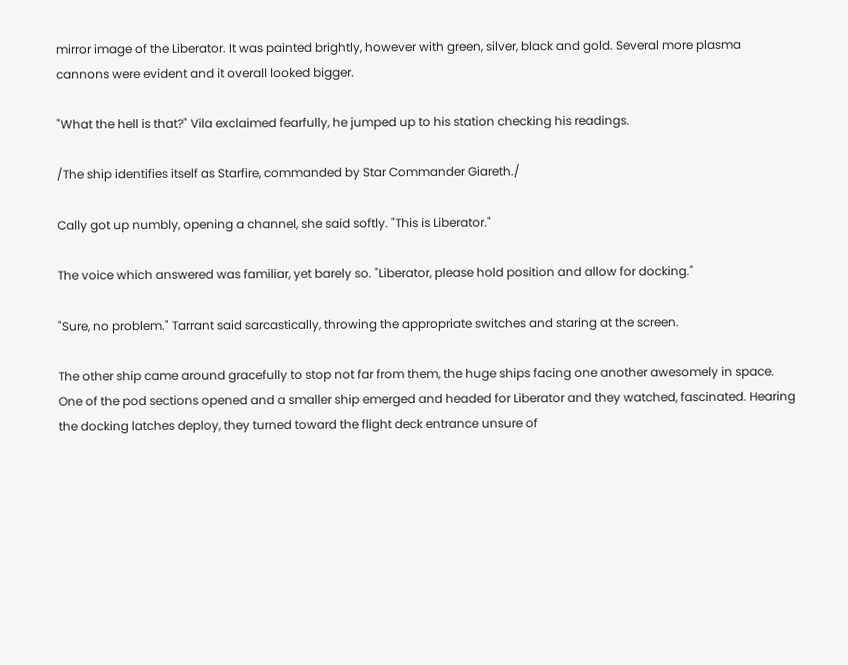mirror image of the Liberator. It was painted brightly, however with green, silver, black and gold. Several more plasma cannons were evident and it overall looked bigger.

"What the hell is that?" Vila exclaimed fearfully, he jumped up to his station checking his readings.

/The ship identifies itself as Starfire, commanded by Star Commander Giareth./

Cally got up numbly, opening a channel, she said softly. "This is Liberator."

The voice which answered was familiar, yet barely so. "Liberator, please hold position and allow for docking."

"Sure, no problem." Tarrant said sarcastically, throwing the appropriate switches and staring at the screen.

The other ship came around gracefully to stop not far from them, the huge ships facing one another awesomely in space. One of the pod sections opened and a smaller ship emerged and headed for Liberator and they watched, fascinated. Hearing the docking latches deploy, they turned toward the flight deck entrance unsure of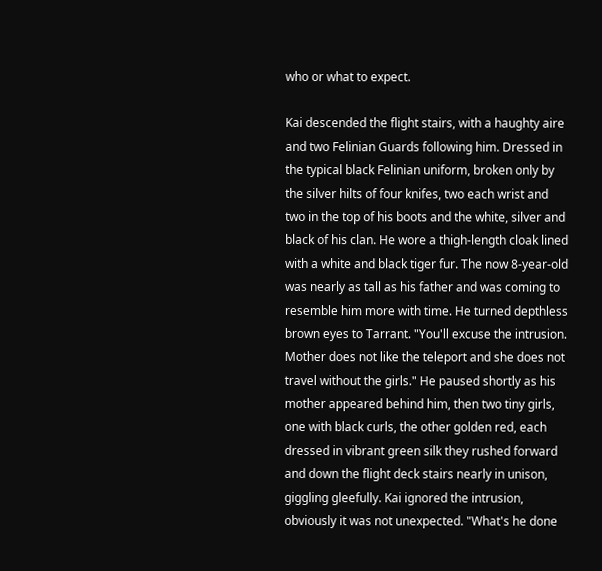who or what to expect.

Kai descended the flight stairs, with a haughty aire and two Felinian Guards following him. Dressed in the typical black Felinian uniform, broken only by the silver hilts of four knifes, two each wrist and two in the top of his boots and the white, silver and black of his clan. He wore a thigh-length cloak lined with a white and black tiger fur. The now 8-year-old was nearly as tall as his father and was coming to resemble him more with time. He turned depthless brown eyes to Tarrant. "You'll excuse the intrusion. Mother does not like the teleport and she does not travel without the girls." He paused shortly as his mother appeared behind him, then two tiny girls, one with black curls, the other golden red, each dressed in vibrant green silk they rushed forward and down the flight deck stairs nearly in unison, giggling gleefully. Kai ignored the intrusion, obviously it was not unexpected. "What's he done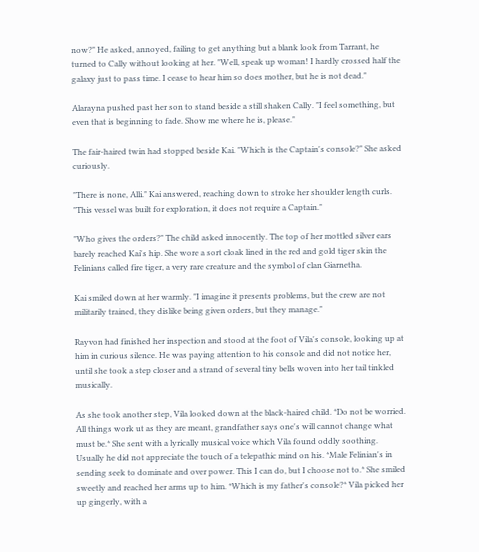now?" He asked, annoyed, failing to get anything but a blank look from Tarrant, he turned to Cally without looking at her. "Well, speak up woman! I hardly crossed half the galaxy just to pass time. I cease to hear him so does mother, but he is not dead."

Alarayna pushed past her son to stand beside a still shaken Cally. "I feel something, but even that is beginning to fade. Show me where he is, please."

The fair-haired twin had stopped beside Kai. "Which is the Captain's console?" She asked curiously.

"There is none, Alli." Kai answered, reaching down to stroke her shoulder length curls. "This vessel was built for exploration, it does not require a Captain."

"Who gives the orders?" The child asked innocently. The top of her mottled silver ears barely reached Kai's hip. She wore a sort cloak lined in the red and gold tiger skin the Felinians called fire tiger, a very rare creature and the symbol of clan Giarnetha.

Kai smiled down at her warmly. "I imagine it presents problems, but the crew are not militarily trained, they dislike being given orders, but they manage."

Rayvon had finished her inspection and stood at the foot of Vila's console, looking up at him in curious silence. He was paying attention to his console and did not notice her, until she took a step closer and a strand of several tiny bells woven into her tail tinkled musically.

As she took another step, Vila looked down at the black-haired child. *Do not be worried. All things work ut as they are meant, grandfather says one's will cannot change what must be.* She sent with a lyrically musical voice which Vila found oddly soothing. Usually he did not appreciate the touch of a telepathic mind on his. *Male Felinian's in sending seek to dominate and over power. This I can do, but I choose not to.* She smiled sweetly and reached her arms up to him. *Which is my father's console?* Vila picked her up gingerly, with a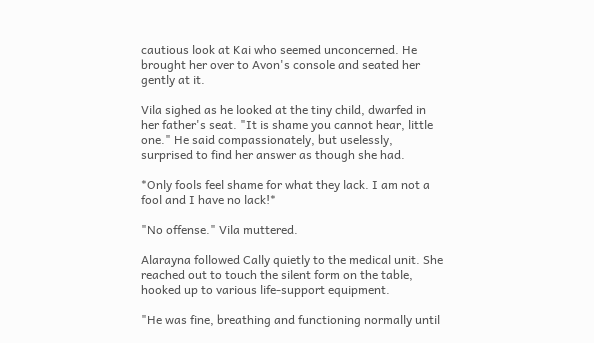cautious look at Kai who seemed unconcerned. He brought her over to Avon's console and seated her gently at it.

Vila sighed as he looked at the tiny child, dwarfed in her father's seat. "It is shame you cannot hear, little one." He said compassionately, but uselessly, surprised to find her answer as though she had.

*Only fools feel shame for what they lack. I am not a fool and I have no lack!*

"No offense." Vila muttered.

Alarayna followed Cally quietly to the medical unit. She reached out to touch the silent form on the table, hooked up to various life-support equipment.

"He was fine, breathing and functioning normally until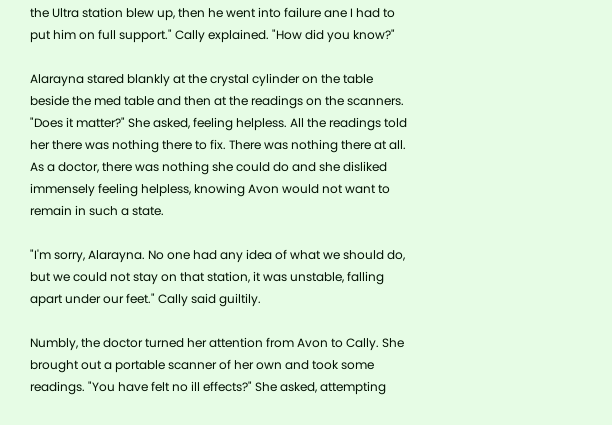the Ultra station blew up, then he went into failure ane I had to put him on full support." Cally explained. "How did you know?"

Alarayna stared blankly at the crystal cylinder on the table beside the med table and then at the readings on the scanners. "Does it matter?" She asked, feeling helpless. All the readings told her there was nothing there to fix. There was nothing there at all. As a doctor, there was nothing she could do and she disliked immensely feeling helpless, knowing Avon would not want to remain in such a state.

"I'm sorry, Alarayna. No one had any idea of what we should do, but we could not stay on that station, it was unstable, falling apart under our feet." Cally said guiltily.

Numbly, the doctor turned her attention from Avon to Cally. She brought out a portable scanner of her own and took some readings. "You have felt no ill effects?" She asked, attempting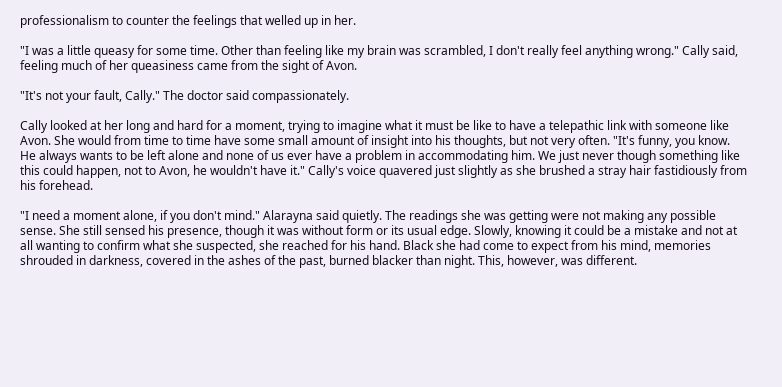professionalism to counter the feelings that welled up in her.

"I was a little queasy for some time. Other than feeling like my brain was scrambled, I don't really feel anything wrong." Cally said, feeling much of her queasiness came from the sight of Avon.

"It's not your fault, Cally." The doctor said compassionately.

Cally looked at her long and hard for a moment, trying to imagine what it must be like to have a telepathic link with someone like Avon. She would from time to time have some small amount of insight into his thoughts, but not very often. "It's funny, you know. He always wants to be left alone and none of us ever have a problem in accommodating him. We just never though something like this could happen, not to Avon, he wouldn't have it." Cally's voice quavered just slightly as she brushed a stray hair fastidiously from his forehead.

"I need a moment alone, if you don't mind." Alarayna said quietly. The readings she was getting were not making any possible sense. She still sensed his presence, though it was without form or its usual edge. Slowly, knowing it could be a mistake and not at all wanting to confirm what she suspected, she reached for his hand. Black she had come to expect from his mind, memories shrouded in darkness, covered in the ashes of the past, burned blacker than night. This, however, was different.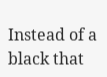Instead of a black that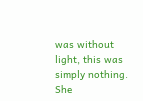was without light, this was simply nothing. She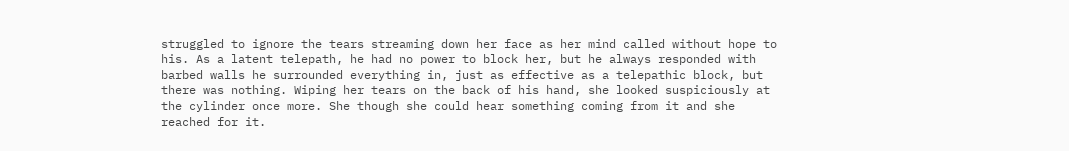struggled to ignore the tears streaming down her face as her mind called without hope to his. As a latent telepath, he had no power to block her, but he always responded with barbed walls he surrounded everything in, just as effective as a telepathic block, but there was nothing. Wiping her tears on the back of his hand, she looked suspiciously at the cylinder once more. She though she could hear something coming from it and she reached for it.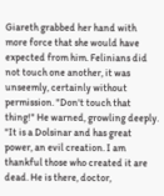Giareth grabbed her hand with more force that she would have expected from him. Felinians did not touch one another, it was unseemly, certainly without permission. "Don't touch that thing!" He warned, growling deeply. "It is a Dolsinar and has great power, an evil creation. I am thankful those who created it are dead. He is there, doctor,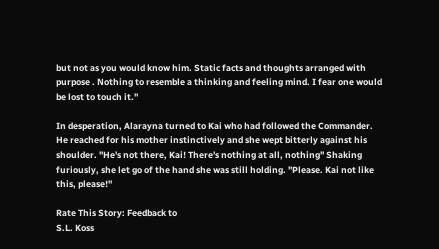but not as you would know him. Static facts and thoughts arranged with purpose . Nothing to resemble a thinking and feeling mind. I fear one would be lost to touch it."

In desperation, Alarayna turned to Kai who had followed the Commander. He reached for his mother instinctively and she wept bitterly against his shoulder. "He's not there, Kai! There's nothing at all, nothing" Shaking furiously, she let go of the hand she was still holding. "Please. Kai not like this, please!"

Rate This Story: Feedback to
S.L. Koss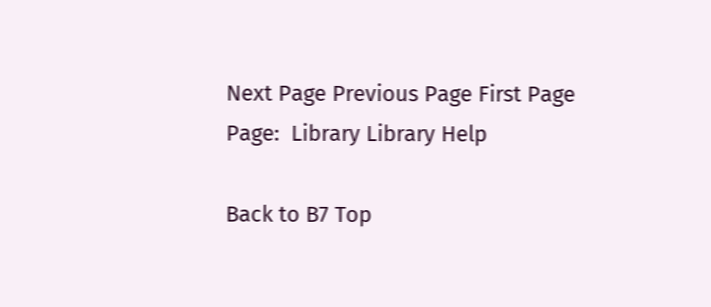Next Page Previous Page First Page Page:  Library Library Help

Back to B7 Top